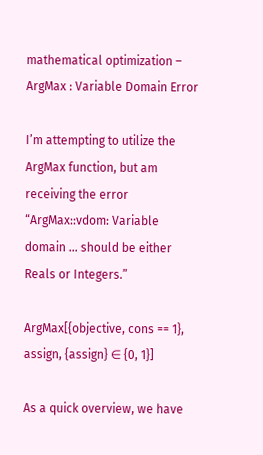mathematical optimization – ArgMax : Variable Domain Error

I’m attempting to utilize the ArgMax function, but am receiving the error “ArgMax::vdom: Variable domain … should be either Reals or Integers.”

ArgMax[{objective, cons == 1}, assign, {assign} ∈ {0, 1}]

As a quick overview, we have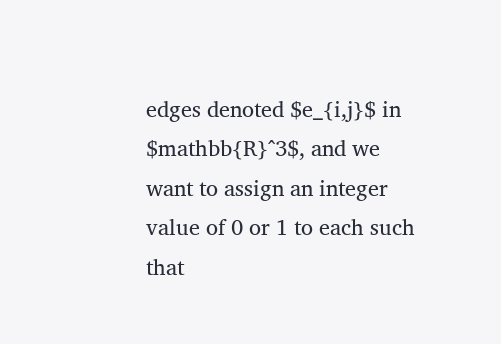edges denoted $e_{i,j}$ in $mathbb{R}^3$, and we want to assign an integer value of 0 or 1 to each such that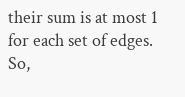their sum is at most 1 for each set of edges. So,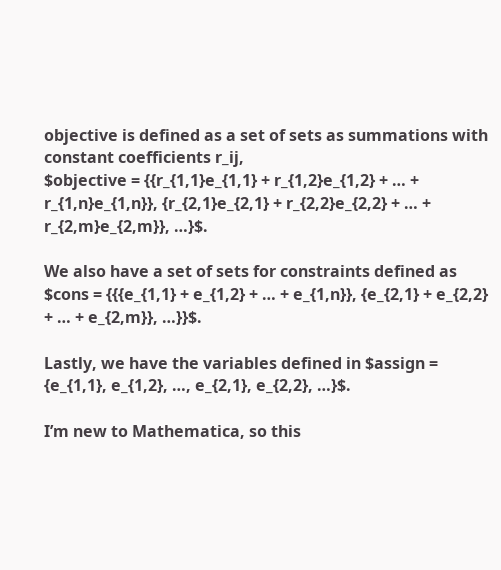objective is defined as a set of sets as summations with constant coefficients r_ij,
$objective = {{r_{1,1}e_{1,1} + r_{1,2}e_{1,2} + … + r_{1,n}e_{1,n}}, {r_{2,1}e_{2,1} + r_{2,2}e_{2,2} + … + r_{2,m}e_{2,m}}, …}$.

We also have a set of sets for constraints defined as $cons = {{{e_{1,1} + e_{1,2} + … + e_{1,n}}, {e_{2,1} + e_{2,2} + … + e_{2,m}}, …}}$.

Lastly, we have the variables defined in $assign = {e_{1,1}, e_{1,2}, …, e_{2,1}, e_{2,2}, …}$.

I’m new to Mathematica, so this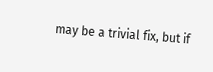may be a trivial fix, but if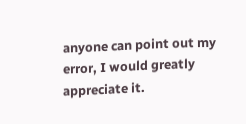anyone can point out my error, I would greatly appreciate it.